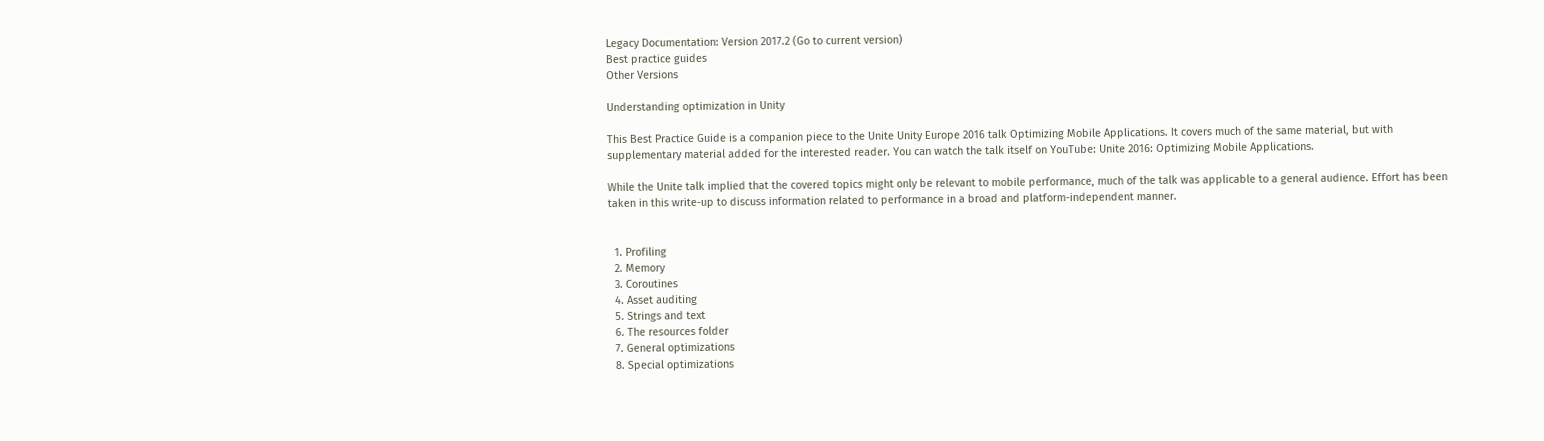Legacy Documentation: Version 2017.2 (Go to current version)
Best practice guides
Other Versions

Understanding optimization in Unity

This Best Practice Guide is a companion piece to the Unite Unity Europe 2016 talk Optimizing Mobile Applications. It covers much of the same material, but with supplementary material added for the interested reader. You can watch the talk itself on YouTube: Unite 2016: Optimizing Mobile Applications.

While the Unite talk implied that the covered topics might only be relevant to mobile performance, much of the talk was applicable to a general audience. Effort has been taken in this write-up to discuss information related to performance in a broad and platform-independent manner.


  1. Profiling
  2. Memory
  3. Coroutines
  4. Asset auditing
  5. Strings and text
  6. The resources folder
  7. General optimizations
  8. Special optimizations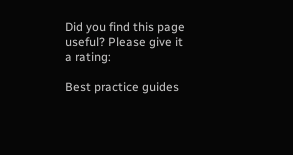Did you find this page useful? Please give it a rating:

Best practice guides